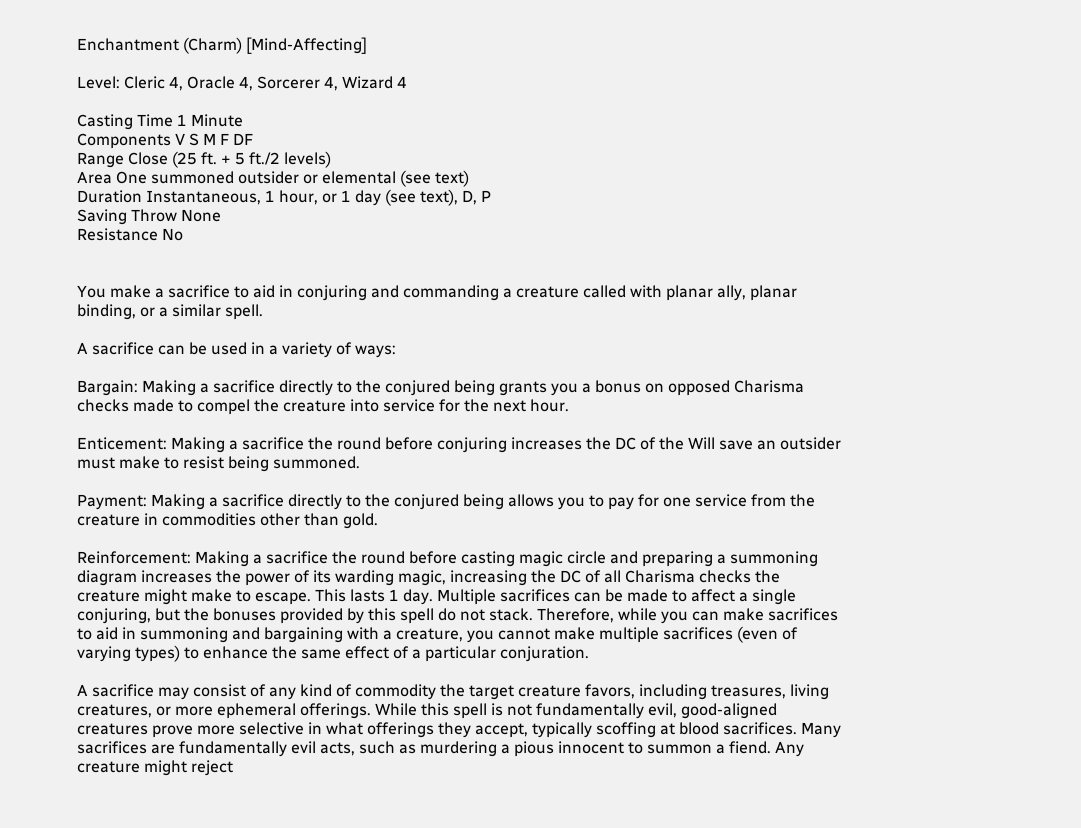Enchantment (Charm) [Mind-Affecting]

Level: Cleric 4, Oracle 4, Sorcerer 4, Wizard 4

Casting Time 1 Minute
Components V S M F DF
Range Close (25 ft. + 5 ft./2 levels)
Area One summoned outsider or elemental (see text)
Duration Instantaneous, 1 hour, or 1 day (see text), D, P
Saving Throw None
Resistance No


You make a sacrifice to aid in conjuring and commanding a creature called with planar ally, planar binding, or a similar spell.

A sacrifice can be used in a variety of ways:

Bargain: Making a sacrifice directly to the conjured being grants you a bonus on opposed Charisma checks made to compel the creature into service for the next hour.

Enticement: Making a sacrifice the round before conjuring increases the DC of the Will save an outsider must make to resist being summoned.

Payment: Making a sacrifice directly to the conjured being allows you to pay for one service from the creature in commodities other than gold.

Reinforcement: Making a sacrifice the round before casting magic circle and preparing a summoning diagram increases the power of its warding magic, increasing the DC of all Charisma checks the creature might make to escape. This lasts 1 day. Multiple sacrifices can be made to affect a single conjuring, but the bonuses provided by this spell do not stack. Therefore, while you can make sacrifices to aid in summoning and bargaining with a creature, you cannot make multiple sacrifices (even of varying types) to enhance the same effect of a particular conjuration.

A sacrifice may consist of any kind of commodity the target creature favors, including treasures, living creatures, or more ephemeral offerings. While this spell is not fundamentally evil, good-aligned creatures prove more selective in what offerings they accept, typically scoffing at blood sacrifices. Many sacrifices are fundamentally evil acts, such as murdering a pious innocent to summon a fiend. Any creature might reject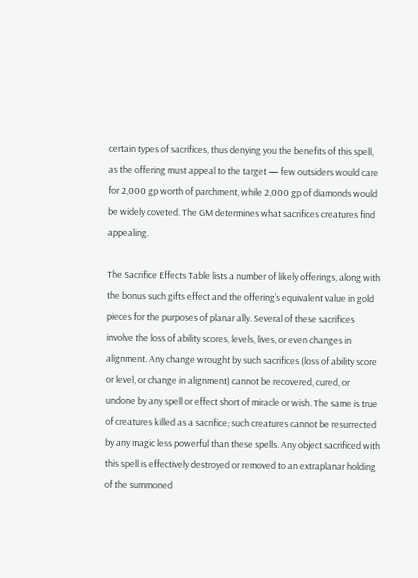certain types of sacrifices, thus denying you the benefits of this spell, as the offering must appeal to the target — few outsiders would care for 2,000 gp worth of parchment, while 2,000 gp of diamonds would be widely coveted. The GM determines what sacrifices creatures find appealing.

The Sacrifice Effects Table lists a number of likely offerings, along with the bonus such gifts effect and the offering’s equivalent value in gold pieces for the purposes of planar ally. Several of these sacrifices involve the loss of ability scores, levels, lives, or even changes in alignment. Any change wrought by such sacrifices (loss of ability score or level, or change in alignment) cannot be recovered, cured, or undone by any spell or effect short of miracle or wish. The same is true of creatures killed as a sacrifice; such creatures cannot be resurrected by any magic less powerful than these spells. Any object sacrificed with this spell is effectively destroyed or removed to an extraplanar holding of the summoned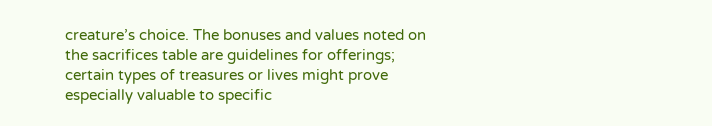creature’s choice. The bonuses and values noted on the sacrifices table are guidelines for offerings; certain types of treasures or lives might prove especially valuable to specific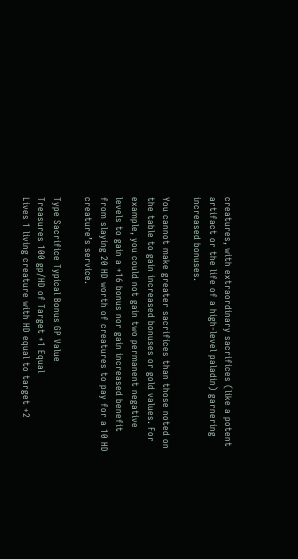creatures, with extraordinary sacrifices (like a potent artifact or the life of a high-level paladin) garnering increased bonuses.

You cannot make greater sacrifices than those noted on the table to gain increased bonuses or gold values. For example, you could not gain two permanent negative levels to gain a +16 bonus nor gain increased benefit from slaying 20 HD worth of creatures to pay for a 10 HD creature’s service.

Type Sacrifice Typical Bonus GP Value
Treasures 100 gp/HD of Target +1 Equal
Lives 1 living creature with HD equal to target +2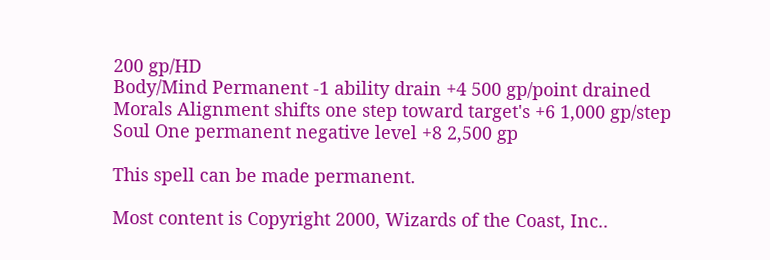200 gp/HD
Body/Mind Permanent -1 ability drain +4 500 gp/point drained
Morals Alignment shifts one step toward target's +6 1,000 gp/step
Soul One permanent negative level +8 2,500 gp

This spell can be made permanent.

Most content is Copyright 2000, Wizards of the Coast, Inc..